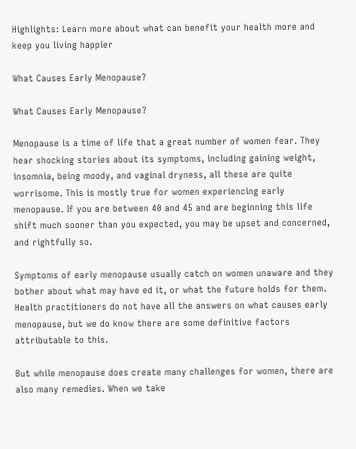Highlights: Learn more about what can benefit your health more and keep you living happier

What Causes Early Menopause?

What Causes Early Menopause?

Menopause is a time of life that a great number of women fear. They hear shocking stories about its symptoms, including gaining weight, insomnia, being moody, and vaginal dryness, all these are quite worrisome. This is mostly true for women experiencing early menopause. If you are between 40 and 45 and are beginning this life shift much sooner than you expected, you may be upset and concerned, and rightfully so.

Symptoms of early menopause usually catch on women unaware and they bother about what may have ed it, or what the future holds for them. Health practitioners do not have all the answers on what causes early menopause, but we do know there are some definitive factors attributable to this.

But while menopause does create many challenges for women, there are also many remedies. When we take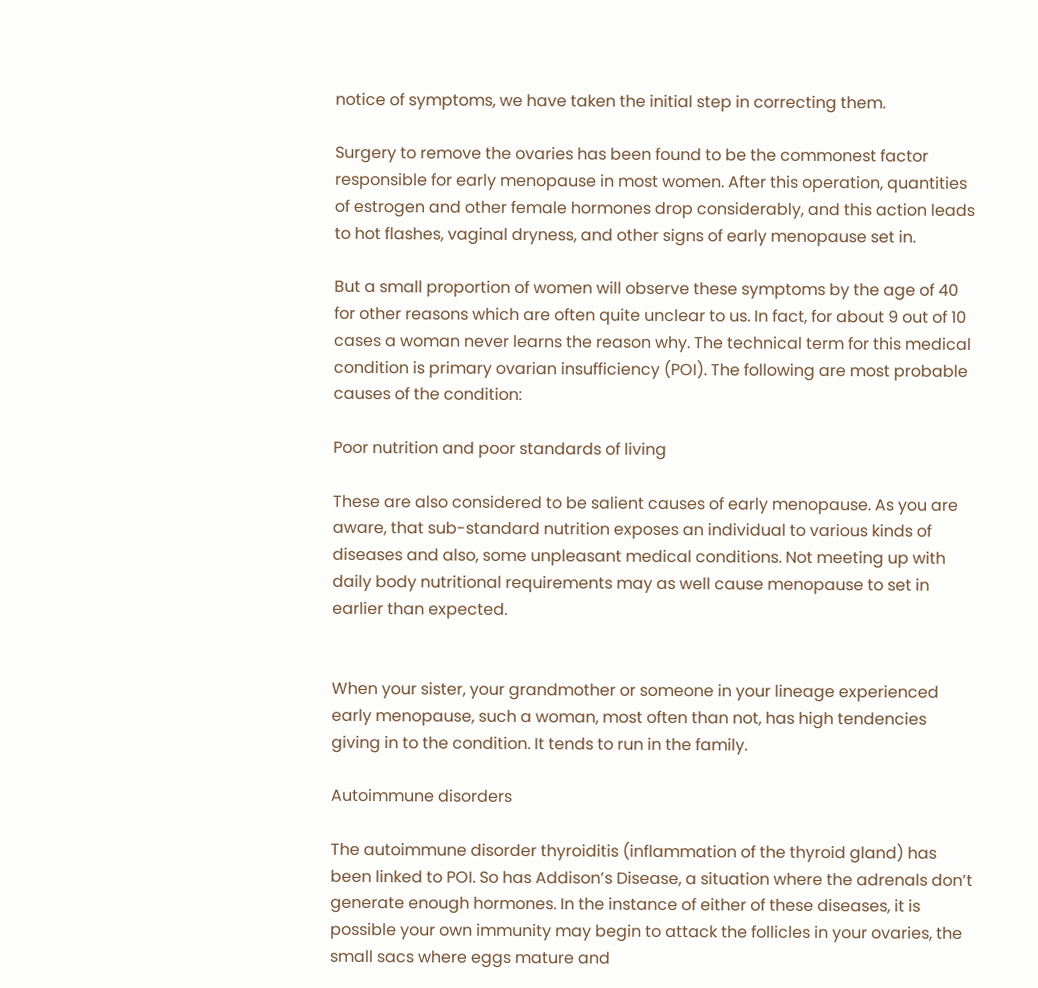notice of symptoms, we have taken the initial step in correcting them.

Surgery to remove the ovaries has been found to be the commonest factor responsible for early menopause in most women. After this operation, quantities of estrogen and other female hormones drop considerably, and this action leads to hot flashes, vaginal dryness, and other signs of early menopause set in.

But a small proportion of women will observe these symptoms by the age of 40 for other reasons which are often quite unclear to us. In fact, for about 9 out of 10 cases a woman never learns the reason why. The technical term for this medical condition is primary ovarian insufficiency (POI). The following are most probable causes of the condition:

Poor nutrition and poor standards of living

These are also considered to be salient causes of early menopause. As you are aware, that sub-standard nutrition exposes an individual to various kinds of diseases and also, some unpleasant medical conditions. Not meeting up with daily body nutritional requirements may as well cause menopause to set in earlier than expected.


When your sister, your grandmother or someone in your lineage experienced early menopause, such a woman, most often than not, has high tendencies giving in to the condition. It tends to run in the family.

Autoimmune disorders

The autoimmune disorder thyroiditis (inflammation of the thyroid gland) has been linked to POI. So has Addison’s Disease, a situation where the adrenals don’t generate enough hormones. In the instance of either of these diseases, it is possible your own immunity may begin to attack the follicles in your ovaries, the small sacs where eggs mature and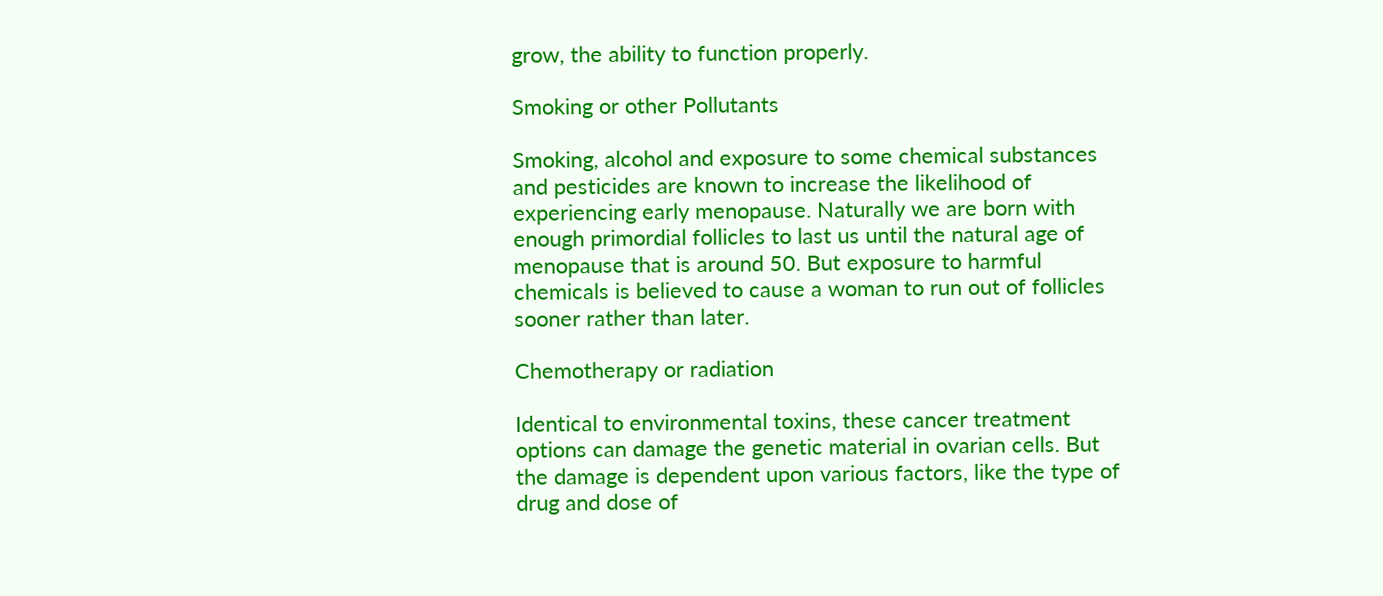grow, the ability to function properly.

Smoking or other Pollutants

Smoking, alcohol and exposure to some chemical substances and pesticides are known to increase the likelihood of experiencing early menopause. Naturally we are born with enough primordial follicles to last us until the natural age of menopause that is around 50. But exposure to harmful chemicals is believed to cause a woman to run out of follicles sooner rather than later.

Chemotherapy or radiation

Identical to environmental toxins, these cancer treatment options can damage the genetic material in ovarian cells. But the damage is dependent upon various factors, like the type of drug and dose of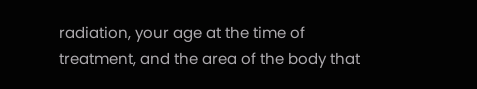radiation, your age at the time of treatment, and the area of the body that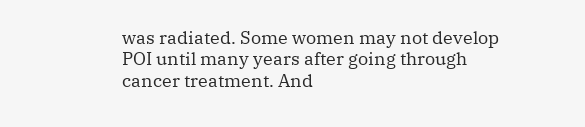was radiated. Some women may not develop POI until many years after going through cancer treatment. And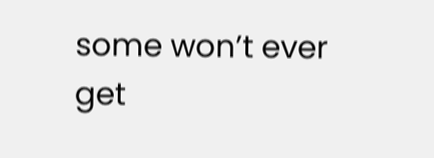some won’t ever get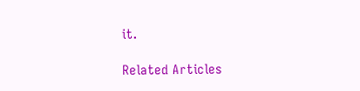it.

Related Articles